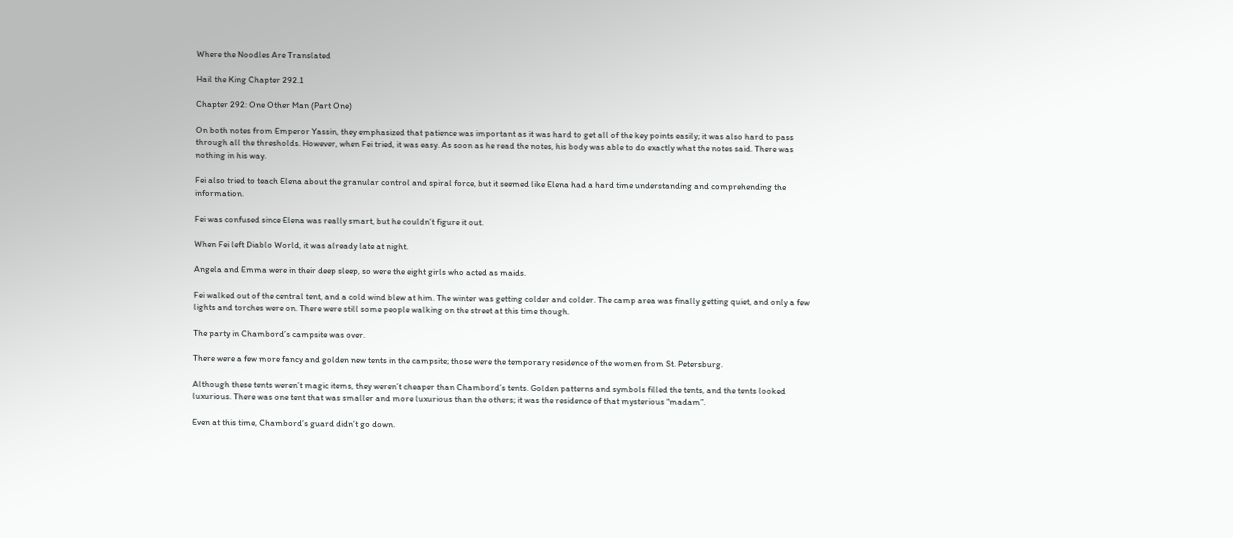Where the Noodles Are Translated

Hail the King Chapter 292.1

Chapter 292: One Other Man (Part One)

On both notes from Emperor Yassin, they emphasized that patience was important as it was hard to get all of the key points easily; it was also hard to pass through all the thresholds. However, when Fei tried, it was easy. As soon as he read the notes, his body was able to do exactly what the notes said. There was nothing in his way.

Fei also tried to teach Elena about the granular control and spiral force, but it seemed like Elena had a hard time understanding and comprehending the information.

Fei was confused since Elena was really smart, but he couldn’t figure it out.

When Fei left Diablo World, it was already late at night.

Angela and Emma were in their deep sleep, so were the eight girls who acted as maids.

Fei walked out of the central tent, and a cold wind blew at him. The winter was getting colder and colder. The camp area was finally getting quiet, and only a few lights and torches were on. There were still some people walking on the street at this time though.

The party in Chambord’s campsite was over.

There were a few more fancy and golden new tents in the campsite; those were the temporary residence of the women from St. Petersburg.

Although these tents weren’t magic items, they weren’t cheaper than Chambord’s tents. Golden patterns and symbols filled the tents, and the tents looked luxurious. There was one tent that was smaller and more luxurious than the others; it was the residence of that mysterious “madam”.

Even at this time, Chambord’s guard didn’t go down.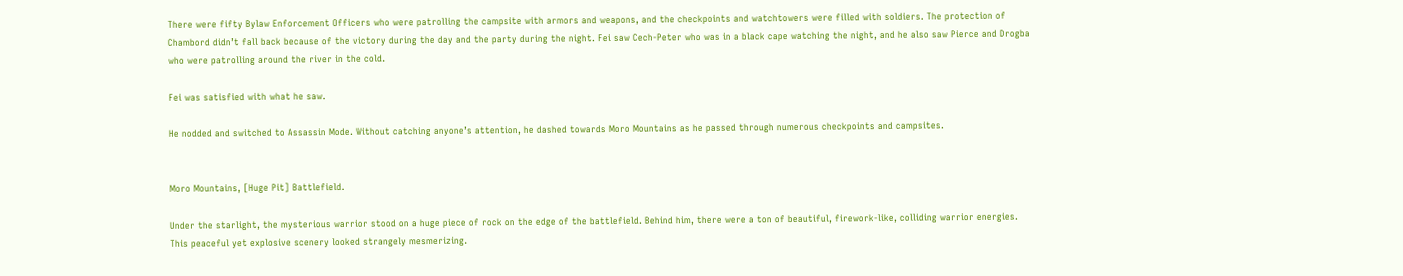There were fifty Bylaw Enforcement Officers who were patrolling the campsite with armors and weapons, and the checkpoints and watchtowers were filled with soldiers. The protection of Chambord didn’t fall back because of the victory during the day and the party during the night. Fei saw Cech-Peter who was in a black cape watching the night, and he also saw Pierce and Drogba who were patrolling around the river in the cold.

Fei was satisfied with what he saw.

He nodded and switched to Assassin Mode. Without catching anyone’s attention, he dashed towards Moro Mountains as he passed through numerous checkpoints and campsites.


Moro Mountains, [Huge Pit] Battlefield.

Under the starlight, the mysterious warrior stood on a huge piece of rock on the edge of the battlefield. Behind him, there were a ton of beautiful, firework-like, colliding warrior energies. This peaceful yet explosive scenery looked strangely mesmerizing.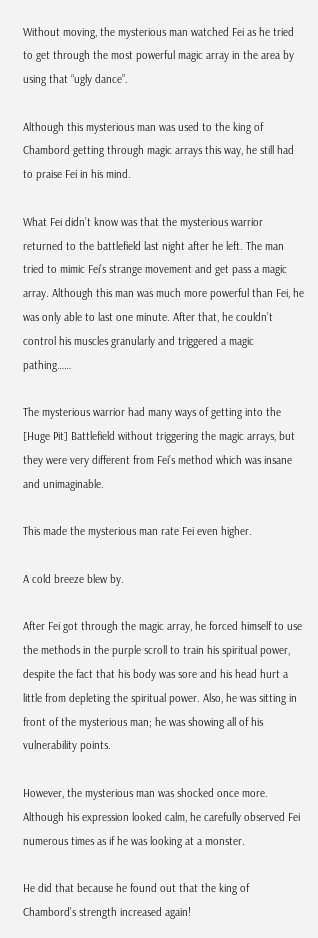Without moving, the mysterious man watched Fei as he tried to get through the most powerful magic array in the area by using that “ugly dance”.

Although this mysterious man was used to the king of Chambord getting through magic arrays this way, he still had to praise Fei in his mind.

What Fei didn’t know was that the mysterious warrior returned to the battlefield last night after he left. The man tried to mimic Fei’s strange movement and get pass a magic array. Although this man was much more powerful than Fei, he was only able to last one minute. After that, he couldn’t control his muscles granularly and triggered a magic pathing……

The mysterious warrior had many ways of getting into the [Huge Pit] Battlefield without triggering the magic arrays, but they were very different from Fei’s method which was insane and unimaginable.

This made the mysterious man rate Fei even higher.

A cold breeze blew by.

After Fei got through the magic array, he forced himself to use the methods in the purple scroll to train his spiritual power, despite the fact that his body was sore and his head hurt a little from depleting the spiritual power. Also, he was sitting in front of the mysterious man; he was showing all of his vulnerability points.

However, the mysterious man was shocked once more. Although his expression looked calm, he carefully observed Fei numerous times as if he was looking at a monster.

He did that because he found out that the king of Chambord’s strength increased again!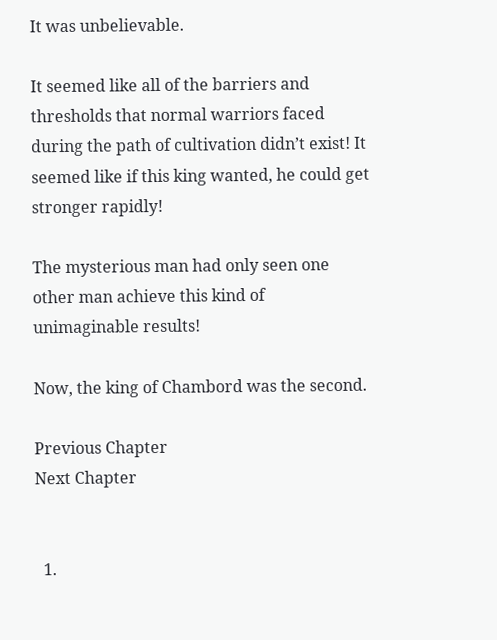It was unbelievable.

It seemed like all of the barriers and thresholds that normal warriors faced during the path of cultivation didn’t exist! It seemed like if this king wanted, he could get stronger rapidly!

The mysterious man had only seen one other man achieve this kind of unimaginable results!

Now, the king of Chambord was the second.

Previous Chapter                                                                                   Next Chapter


  1.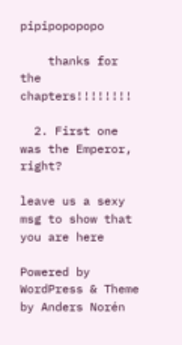pipipopopopo

    thanks for the chapters!!!!!!!!

  2. First one was the Emperor, right?

leave us a sexy msg to show that you are here

Powered by WordPress & Theme by Anders Norén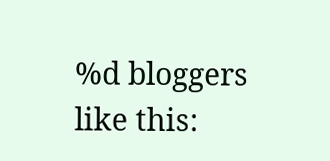%d bloggers like this: